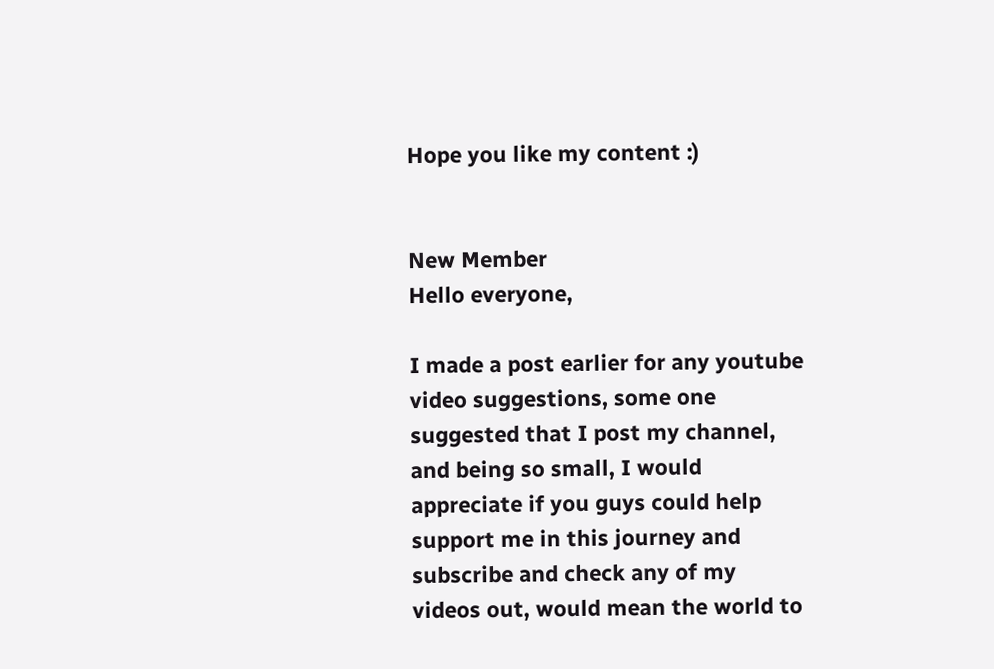Hope you like my content :)


New Member
Hello everyone,

I made a post earlier for any youtube video suggestions, some one suggested that I post my channel, and being so small, I would appreciate if you guys could help support me in this journey and subscribe and check any of my videos out, would mean the world to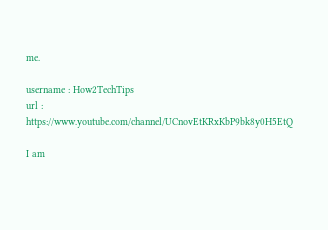me.

username : How2TechTips
url : https://www.youtube.com/channel/UCnovEtKRxKbP9bk8y0H5EtQ

I am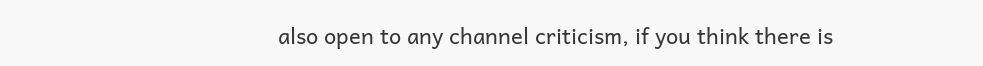also open to any channel criticism, if you think there is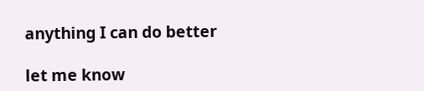anything I can do better

let me know